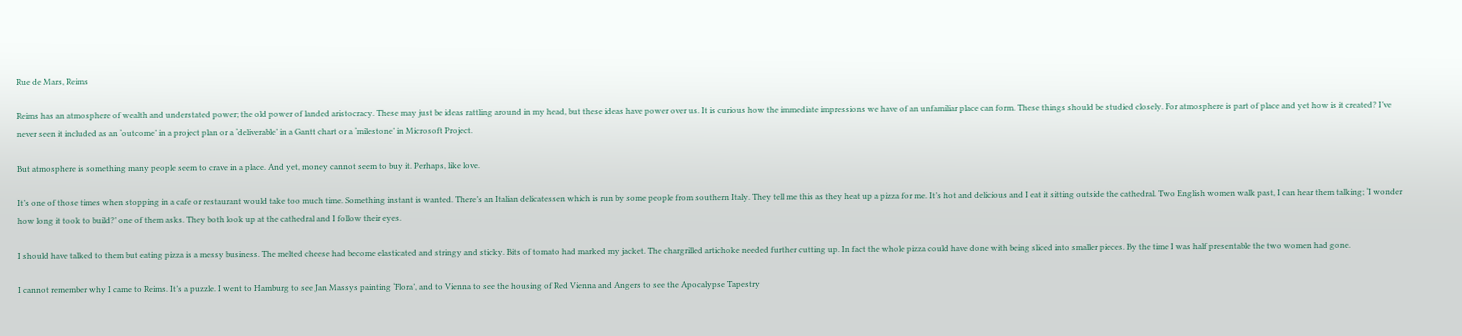Rue de Mars, Reims

Reims has an atmosphere of wealth and understated power; the old power of landed aristocracy. These may just be ideas rattling around in my head, but these ideas have power over us. It is curious how the immediate impressions we have of an unfamiliar place can form. These things should be studied closely. For atmosphere is part of place and yet how is it created? I’ve never seen it included as an ‘outcome’ in a project plan or a ‘deliverable’ in a Gantt chart or a ‘milestone’ in Microsoft Project.

But atmosphere is something many people seem to crave in a place. And yet, money cannot seem to buy it. Perhaps, like love.

It’s one of those times when stopping in a cafe or restaurant would take too much time. Something instant is wanted. There’s an Italian delicatessen which is run by some people from southern Italy. They tell me this as they heat up a pizza for me. It’s hot and delicious and I eat it sitting outside the cathedral. Two English women walk past, I can hear them talking; ‘I wonder how long it took to build?’ one of them asks. They both look up at the cathedral and I follow their eyes.

I should have talked to them but eating pizza is a messy business. The melted cheese had become elasticated and stringy and sticky. Bits of tomato had marked my jacket. The chargrilled artichoke needed further cutting up. In fact the whole pizza could have done with being sliced into smaller pieces. By the time I was half presentable the two women had gone.

I cannot remember why I came to Reims. It’s a puzzle. I went to Hamburg to see Jan Massys painting ‘Flora’, and to Vienna to see the housing of Red Vienna and Angers to see the Apocalypse Tapestry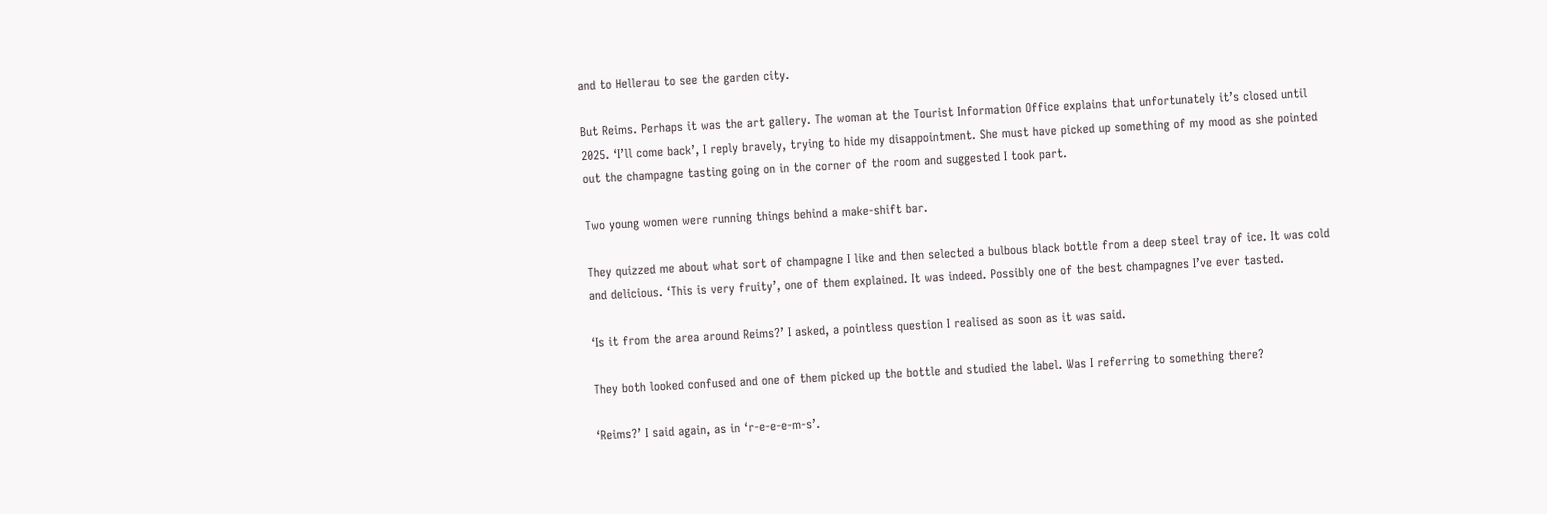and to Hellerau to see the garden city.

But Reims. Perhaps it was the art gallery. The woman at the Tourist Information Office explains that unfortunately it’s closed until 2025. ‘I’ll come back’, I reply bravely, trying to hide my disappointment. She must have picked up something of my mood as she pointed out the champagne tasting going on in the corner of the room and suggested I took part.

Two young women were running things behind a make-shift bar.

They quizzed me about what sort of champagne I like and then selected a bulbous black bottle from a deep steel tray of ice. It was cold and delicious. ‘This is very fruity’, one of them explained. It was indeed. Possibly one of the best champagnes I’ve ever tasted.

‘Is it from the area around Reims?’ I asked, a pointless question I realised as soon as it was said.

They both looked confused and one of them picked up the bottle and studied the label. Was I referring to something there?

‘Reims?’ I said again, as in ‘r-e-e-e-m-s’.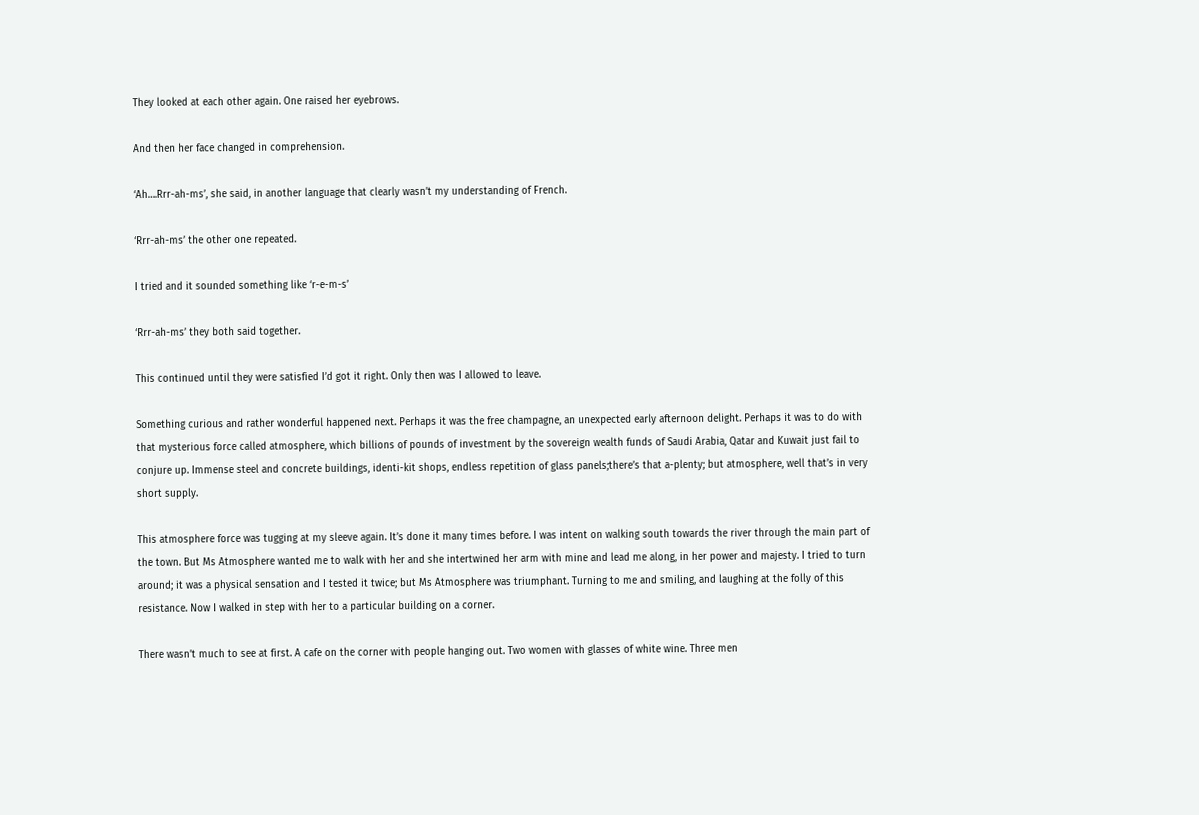They looked at each other again. One raised her eyebrows.

And then her face changed in comprehension.

‘Ah….Rrr-ah-ms’, she said, in another language that clearly wasn’t my understanding of French.

‘Rrr-ah-ms’ the other one repeated.

I tried and it sounded something like ‘r-e-m-s’

‘Rrr-ah-ms’ they both said together.

This continued until they were satisfied I’d got it right. Only then was I allowed to leave.

Something curious and rather wonderful happened next. Perhaps it was the free champagne, an unexpected early afternoon delight. Perhaps it was to do with that mysterious force called atmosphere, which billions of pounds of investment by the sovereign wealth funds of Saudi Arabia, Qatar and Kuwait just fail to conjure up. Immense steel and concrete buildings, identi-kit shops, endless repetition of glass panels;there’s that a-plenty; but atmosphere, well that’s in very short supply.

This atmosphere force was tugging at my sleeve again. It’s done it many times before. I was intent on walking south towards the river through the main part of the town. But Ms Atmosphere wanted me to walk with her and she intertwined her arm with mine and lead me along, in her power and majesty. I tried to turn around; it was a physical sensation and I tested it twice; but Ms Atmosphere was triumphant. Turning to me and smiling, and laughing at the folly of this resistance. Now I walked in step with her to a particular building on a corner.

There wasn’t much to see at first. A cafe on the corner with people hanging out. Two women with glasses of white wine. Three men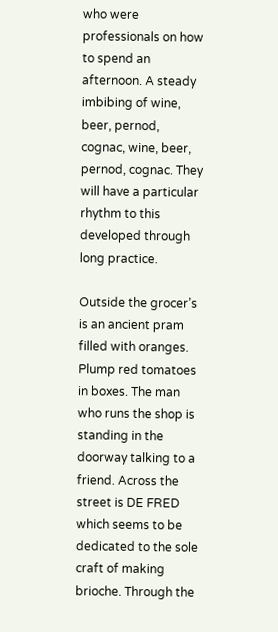who were professionals on how to spend an afternoon. A steady imbibing of wine, beer, pernod, cognac, wine, beer, pernod, cognac. They will have a particular rhythm to this developed through long practice.

Outside the grocer’s is an ancient pram filled with oranges. Plump red tomatoes in boxes. The man who runs the shop is standing in the doorway talking to a friend. Across the street is DE FRED which seems to be dedicated to the sole craft of making brioche. Through the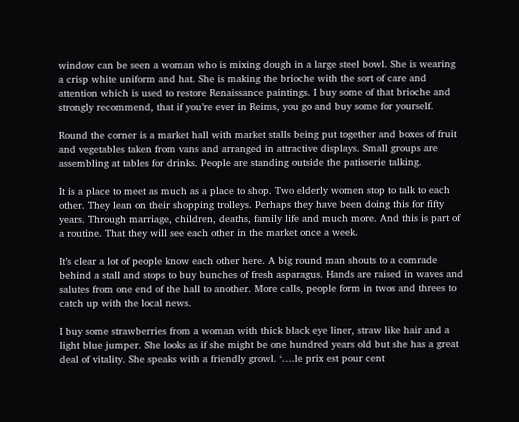window can be seen a woman who is mixing dough in a large steel bowl. She is wearing a crisp white uniform and hat. She is making the brioche with the sort of care and attention which is used to restore Renaissance paintings. I buy some of that brioche and strongly recommend, that if you’re ever in Reims, you go and buy some for yourself.

Round the corner is a market hall with market stalls being put together and boxes of fruit and vegetables taken from vans and arranged in attractive displays. Small groups are assembling at tables for drinks. People are standing outside the patisserie talking.

It is a place to meet as much as a place to shop. Two elderly women stop to talk to each other. They lean on their shopping trolleys. Perhaps they have been doing this for fifty years. Through marriage, children, deaths, family life and much more. And this is part of a routine. That they will see each other in the market once a week.

It’s clear a lot of people know each other here. A big round man shouts to a comrade behind a stall and stops to buy bunches of fresh asparagus. Hands are raised in waves and salutes from one end of the hall to another. More calls, people form in twos and threes to catch up with the local news.

I buy some strawberries from a woman with thick black eye liner, straw like hair and a light blue jumper. She looks as if she might be one hundred years old but she has a great deal of vitality. She speaks with a friendly growl. ‘….le prix est pour cent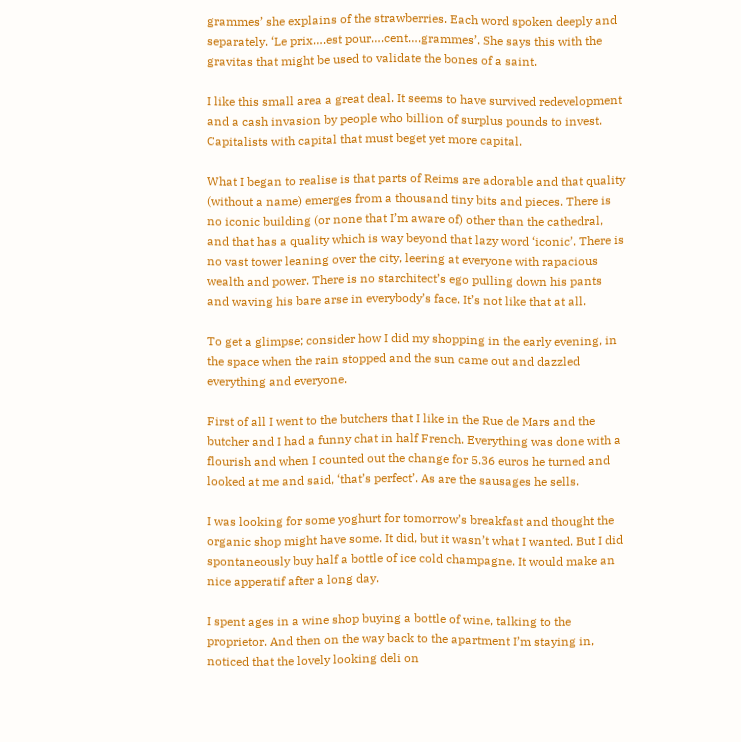grammes’ she explains of the strawberries. Each word spoken deeply and separately. ‘Le prix….est pour….cent….grammes’. She says this with the gravitas that might be used to validate the bones of a saint.

I like this small area a great deal. It seems to have survived redevelopment and a cash invasion by people who billion of surplus pounds to invest. Capitalists with capital that must beget yet more capital.

What I began to realise is that parts of Reims are adorable and that quality (without a name) emerges from a thousand tiny bits and pieces. There is no iconic building (or none that I’m aware of) other than the cathedral, and that has a quality which is way beyond that lazy word ‘iconic’. There is no vast tower leaning over the city, leering at everyone with rapacious wealth and power. There is no starchitect’s ego pulling down his pants and waving his bare arse in everybody’s face. It’s not like that at all.

To get a glimpse; consider how I did my shopping in the early evening, in the space when the rain stopped and the sun came out and dazzled everything and everyone.

First of all I went to the butchers that I like in the Rue de Mars and the butcher and I had a funny chat in half French. Everything was done with a flourish and when I counted out the change for 5.36 euros he turned and looked at me and said, ‘that’s perfect’. As are the sausages he sells.

I was looking for some yoghurt for tomorrow’s breakfast and thought the organic shop might have some. It did, but it wasn’t what I wanted. But I did spontaneously buy half a bottle of ice cold champagne. It would make an nice apperatif after a long day.

I spent ages in a wine shop buying a bottle of wine, talking to the proprietor. And then on the way back to the apartment I’m staying in, noticed that the lovely looking deli on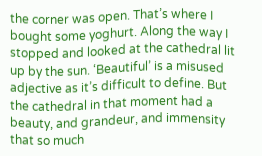the corner was open. That’s where I bought some yoghurt. Along the way I stopped and looked at the cathedral lit up by the sun. ‘Beautiful’ is a misused adjective as it’s difficult to define. But the cathedral in that moment had a beauty, and grandeur, and immensity that so much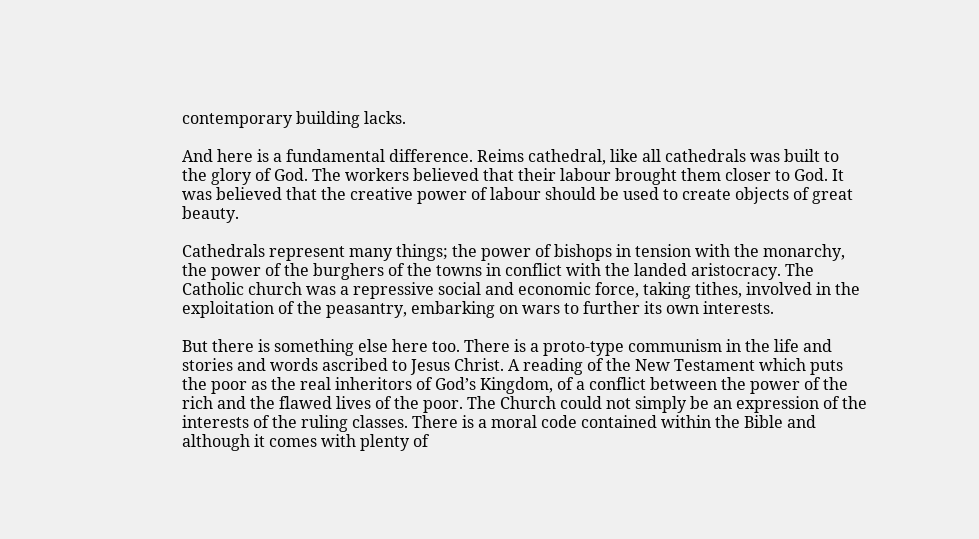contemporary building lacks.

And here is a fundamental difference. Reims cathedral, like all cathedrals was built to the glory of God. The workers believed that their labour brought them closer to God. It was believed that the creative power of labour should be used to create objects of great beauty.

Cathedrals represent many things; the power of bishops in tension with the monarchy, the power of the burghers of the towns in conflict with the landed aristocracy. The Catholic church was a repressive social and economic force, taking tithes, involved in the exploitation of the peasantry, embarking on wars to further its own interests.

But there is something else here too. There is a proto-type communism in the life and stories and words ascribed to Jesus Christ. A reading of the New Testament which puts the poor as the real inheritors of God’s Kingdom, of a conflict between the power of the rich and the flawed lives of the poor. The Church could not simply be an expression of the interests of the ruling classes. There is a moral code contained within the Bible and although it comes with plenty of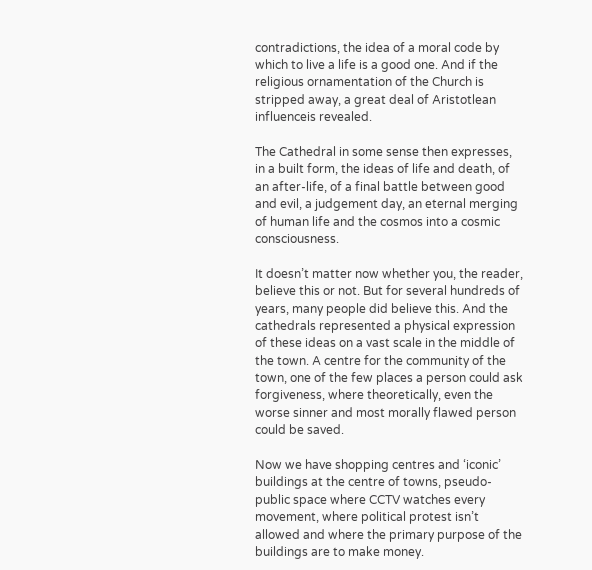contradictions, the idea of a moral code by which to live a life is a good one. And if the religious ornamentation of the Church is stripped away, a great deal of Aristotlean influenceis revealed.

The Cathedral in some sense then expresses, in a built form, the ideas of life and death, of an after-life, of a final battle between good and evil, a judgement day, an eternal merging of human life and the cosmos into a cosmic consciousness.

It doesn’t matter now whether you, the reader, believe this or not. But for several hundreds of years, many people did believe this. And the cathedrals represented a physical expression of these ideas on a vast scale in the middle of the town. A centre for the community of the town, one of the few places a person could ask forgiveness, where theoretically, even the worse sinner and most morally flawed person could be saved.

Now we have shopping centres and ‘iconic’ buildings at the centre of towns, pseudo-public space where CCTV watches every movement, where political protest isn’t allowed and where the primary purpose of the buildings are to make money.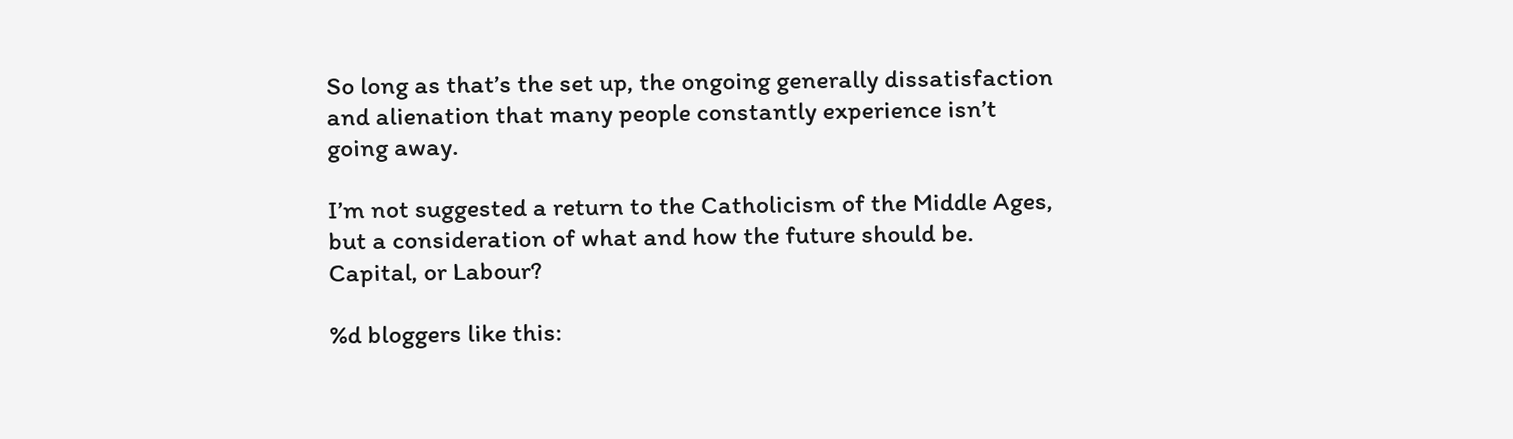So long as that’s the set up, the ongoing generally dissatisfaction and alienation that many people constantly experience isn’t going away.

I’m not suggested a return to the Catholicism of the Middle Ages, but a consideration of what and how the future should be. Capital, or Labour?

%d bloggers like this: